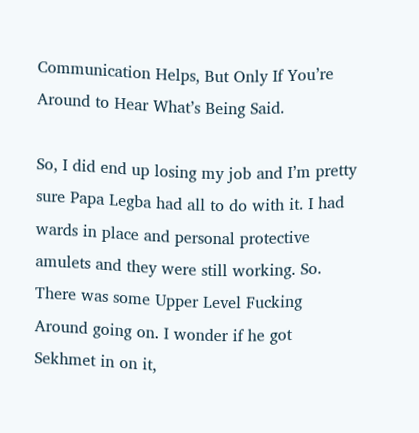Communication Helps, But Only If You’re Around to Hear What’s Being Said.

So, I did end up losing my job and I’m pretty sure Papa Legba had all to do with it. I had wards in place and personal protective amulets and they were still working. So. There was some Upper Level Fucking Around going on. I wonder if he got Sekhmet in on it,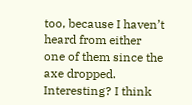too, because I haven’t heard from either one of them since the axe dropped. Interesting? I think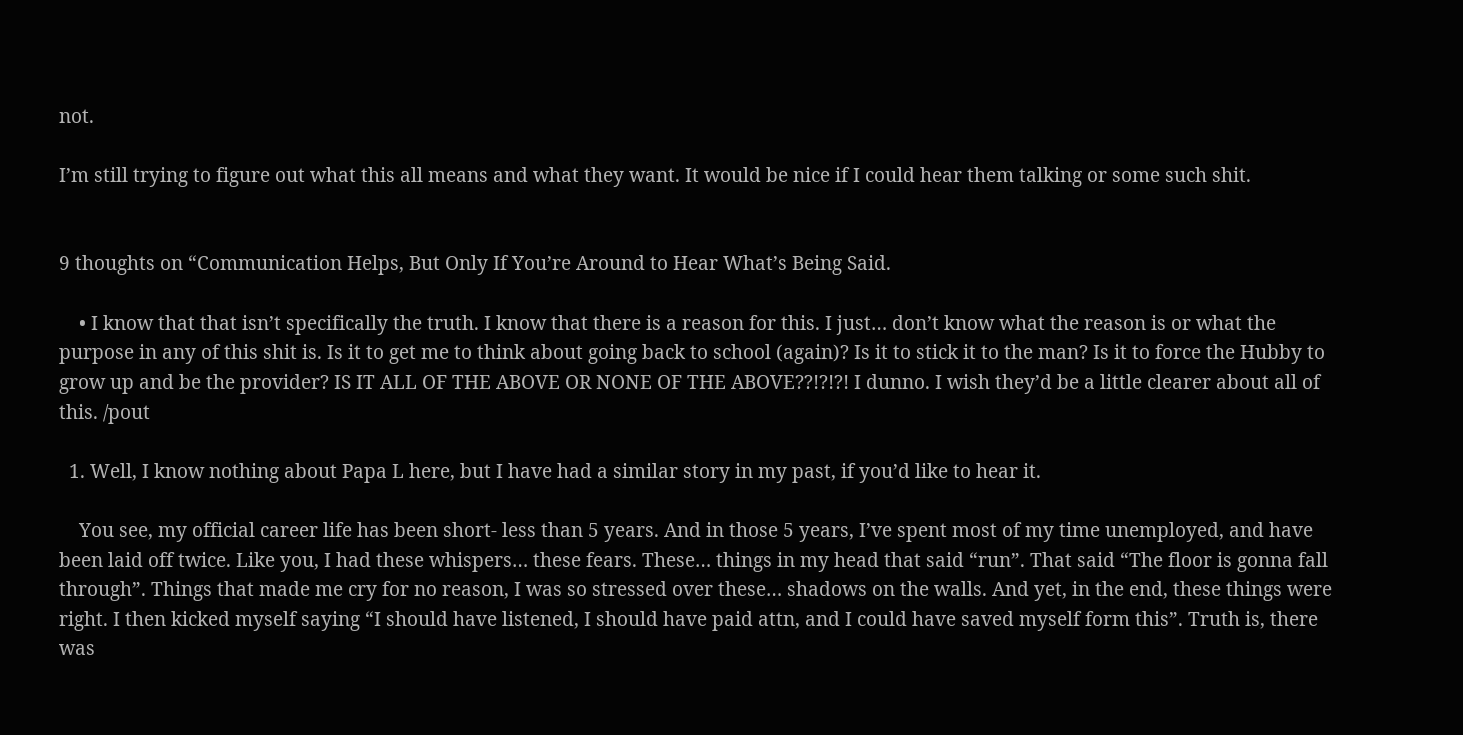not.

I’m still trying to figure out what this all means and what they want. It would be nice if I could hear them talking or some such shit.


9 thoughts on “Communication Helps, But Only If You’re Around to Hear What’s Being Said.

    • I know that that isn’t specifically the truth. I know that there is a reason for this. I just… don’t know what the reason is or what the purpose in any of this shit is. Is it to get me to think about going back to school (again)? Is it to stick it to the man? Is it to force the Hubby to grow up and be the provider? IS IT ALL OF THE ABOVE OR NONE OF THE ABOVE??!?!?! I dunno. I wish they’d be a little clearer about all of this. /pout

  1. Well, I know nothing about Papa L here, but I have had a similar story in my past, if you’d like to hear it.

    You see, my official career life has been short- less than 5 years. And in those 5 years, I’ve spent most of my time unemployed, and have been laid off twice. Like you, I had these whispers… these fears. These… things in my head that said “run”. That said “The floor is gonna fall through”. Things that made me cry for no reason, I was so stressed over these… shadows on the walls. And yet, in the end, these things were right. I then kicked myself saying “I should have listened, I should have paid attn, and I could have saved myself form this”. Truth is, there was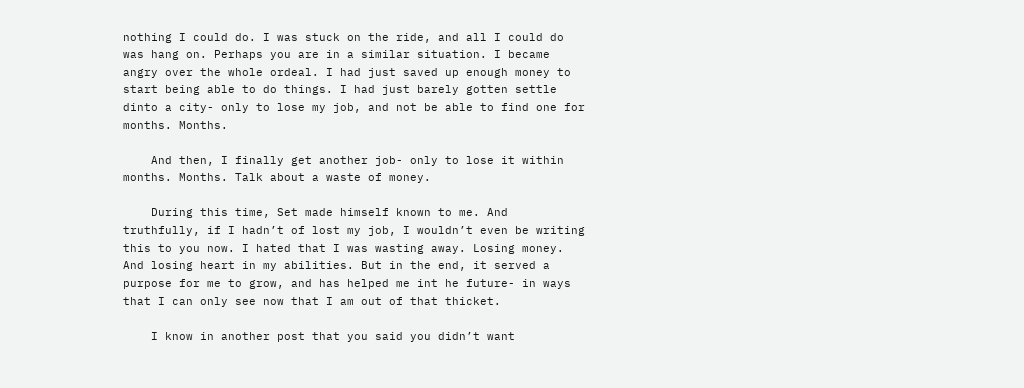nothing I could do. I was stuck on the ride, and all I could do was hang on. Perhaps you are in a similar situation. I became angry over the whole ordeal. I had just saved up enough money to start being able to do things. I had just barely gotten settle dinto a city- only to lose my job, and not be able to find one for months. Months.

    And then, I finally get another job- only to lose it within months. Months. Talk about a waste of money.

    During this time, Set made himself known to me. And truthfully, if I hadn’t of lost my job, I wouldn’t even be writing this to you now. I hated that I was wasting away. Losing money. And losing heart in my abilities. But in the end, it served a purpose for me to grow, and has helped me int he future- in ways that I can only see now that I am out of that thicket.

    I know in another post that you said you didn’t want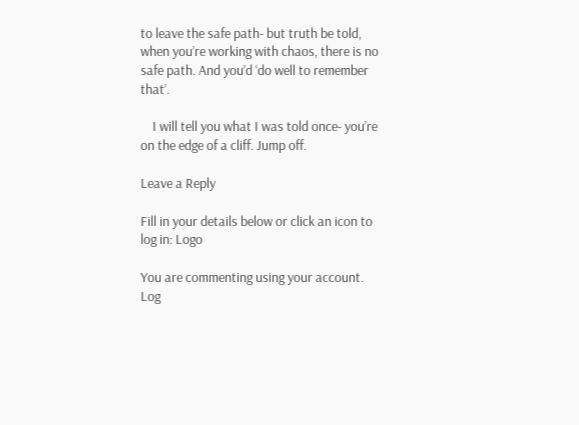to leave the safe path- but truth be told, when you’re working with chaos, there is no safe path. And you’d ‘do well to remember that’.

    I will tell you what I was told once- you’re on the edge of a cliff. Jump off.

Leave a Reply

Fill in your details below or click an icon to log in: Logo

You are commenting using your account. Log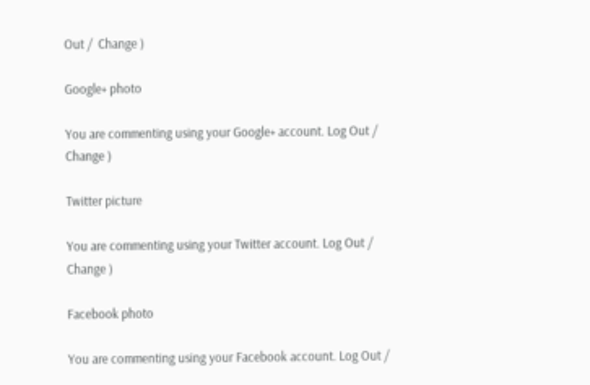Out /  Change )

Google+ photo

You are commenting using your Google+ account. Log Out /  Change )

Twitter picture

You are commenting using your Twitter account. Log Out /  Change )

Facebook photo

You are commenting using your Facebook account. Log Out /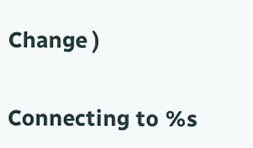Change )


Connecting to %s